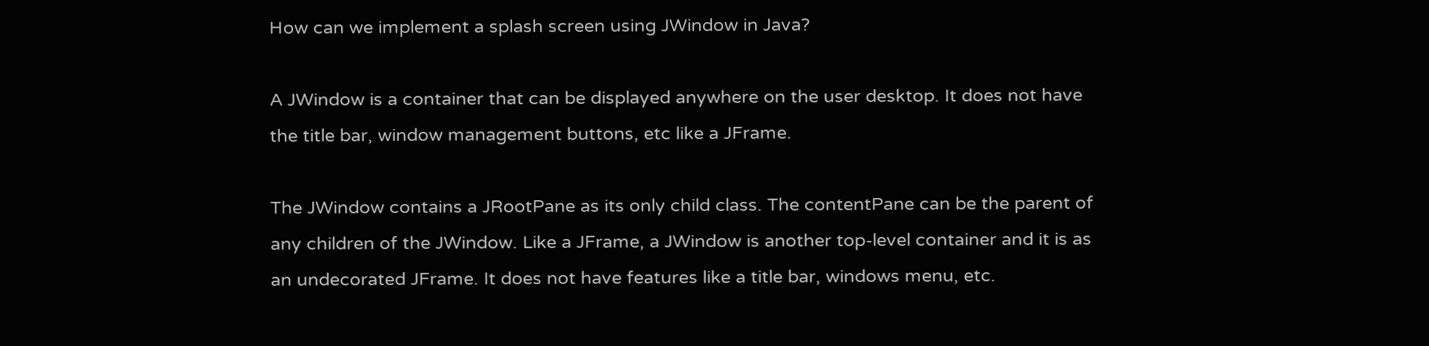How can we implement a splash screen using JWindow in Java?

A JWindow is a container that can be displayed anywhere on the user desktop. It does not have the title bar, window management buttons, etc like a JFrame.

The JWindow contains a JRootPane as its only child class. The contentPane can be the parent of any children of the JWindow. Like a JFrame, a JWindow is another top-level container and it is as an undecorated JFrame. It does not have features like a title bar, windows menu, etc.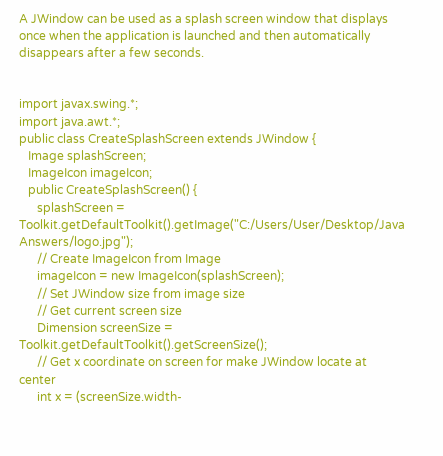A JWindow can be used as a splash screen window that displays once when the application is launched and then automatically disappears after a few seconds.


import javax.swing.*;
import java.awt.*;
public class CreateSplashScreen extends JWindow {
   Image splashScreen;
   ImageIcon imageIcon;
   public CreateSplashScreen() {
      splashScreen = Toolkit.getDefaultToolkit().getImage("C:/Users/User/Desktop/Java                Answers/logo.jpg");
      // Create ImageIcon from Image
      imageIcon = new ImageIcon(splashScreen);
      // Set JWindow size from image size
      // Get current screen size
      Dimension screenSize = Toolkit.getDefaultToolkit().getScreenSize();
      // Get x coordinate on screen for make JWindow locate at center
      int x = (screenSize.width-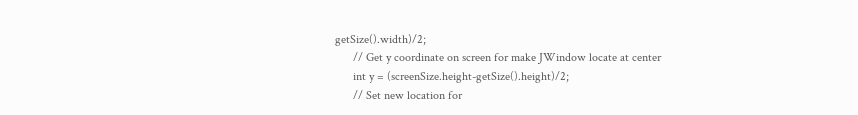getSize().width)/2;
      // Get y coordinate on screen for make JWindow locate at center
      int y = (screenSize.height-getSize().height)/2;
      // Set new location for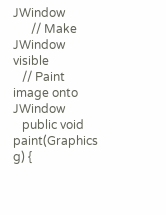JWindow
      // Make JWindow visible
   // Paint image onto JWindow
   public void paint(Graphics g) {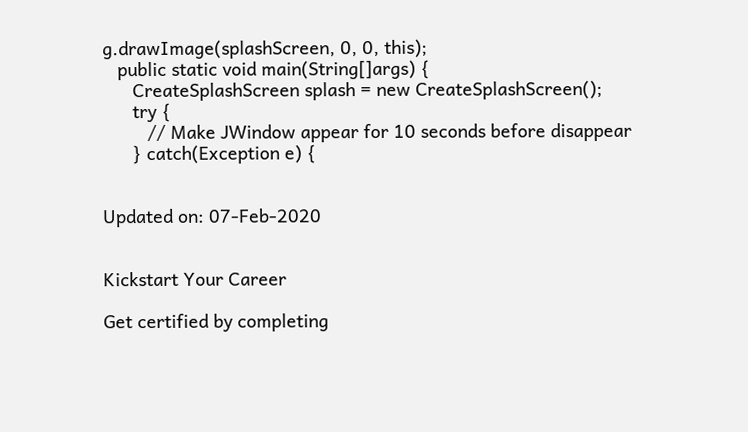g.drawImage(splashScreen, 0, 0, this);
   public static void main(String[]args) {
      CreateSplashScreen splash = new CreateSplashScreen();
      try {
         // Make JWindow appear for 10 seconds before disappear
      } catch(Exception e) {


Updated on: 07-Feb-2020


Kickstart Your Career

Get certified by completing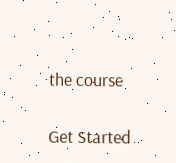the course

Get Started